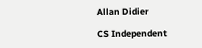Allan Didier

CS Independent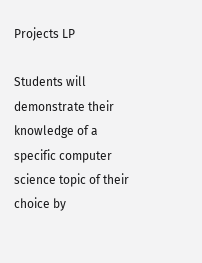Projects LP

Students will demonstrate their knowledge of a specific computer science topic of their choice by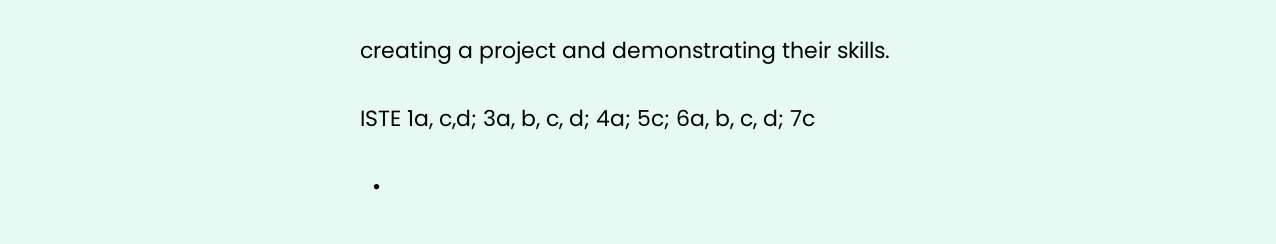creating a project and demonstrating their skills.

ISTE 1a, c,d; 3a, b, c, d; 4a; 5c; 6a, b, c, d; 7c

  •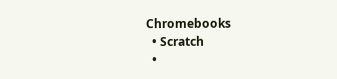Chromebooks
  • Scratch
  •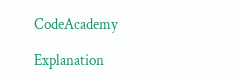CodeAcademy

Explanation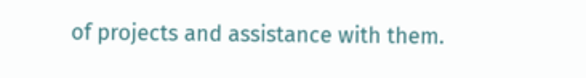of projects and assistance with them.